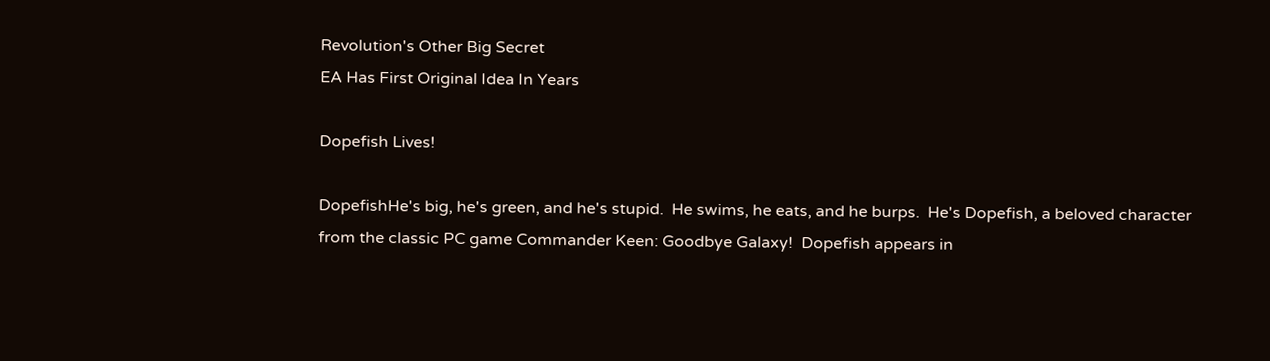Revolution's Other Big Secret
EA Has First Original Idea In Years

Dopefish Lives!

DopefishHe's big, he's green, and he's stupid.  He swims, he eats, and he burps.  He's Dopefish, a beloved character from the classic PC game Commander Keen: Goodbye Galaxy!  Dopefish appears in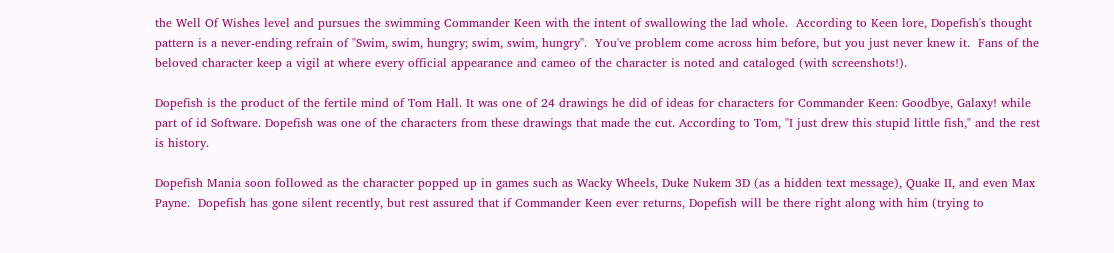the Well Of Wishes level and pursues the swimming Commander Keen with the intent of swallowing the lad whole.  According to Keen lore, Dopefish's thought pattern is a never-ending refrain of "Swim, swim, hungry; swim, swim, hungry".  You've problem come across him before, but you just never knew it.  Fans of the beloved character keep a vigil at where every official appearance and cameo of the character is noted and cataloged (with screenshots!).

Dopefish is the product of the fertile mind of Tom Hall. It was one of 24 drawings he did of ideas for characters for Commander Keen: Goodbye, Galaxy! while part of id Software. Dopefish was one of the characters from these drawings that made the cut. According to Tom, "I just drew this stupid little fish," and the rest is history.

Dopefish Mania soon followed as the character popped up in games such as Wacky Wheels, Duke Nukem 3D (as a hidden text message), Quake II, and even Max Payne.  Dopefish has gone silent recently, but rest assured that if Commander Keen ever returns, Dopefish will be there right along with him (trying to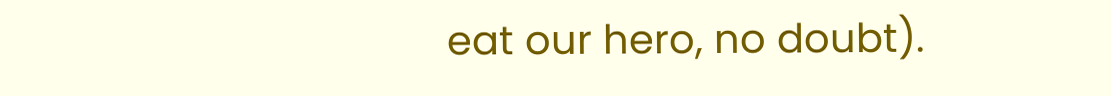eat our hero, no doubt).